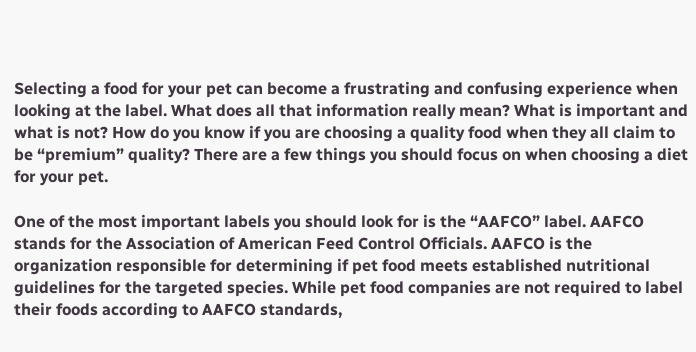Selecting a food for your pet can become a frustrating and confusing experience when looking at the label. What does all that information really mean? What is important and what is not? How do you know if you are choosing a quality food when they all claim to be “premium” quality? There are a few things you should focus on when choosing a diet for your pet.

One of the most important labels you should look for is the “AAFCO” label. AAFCO stands for the Association of American Feed Control Officials. AAFCO is the organization responsible for determining if pet food meets established nutritional guidelines for the targeted species. While pet food companies are not required to label their foods according to AAFCO standards,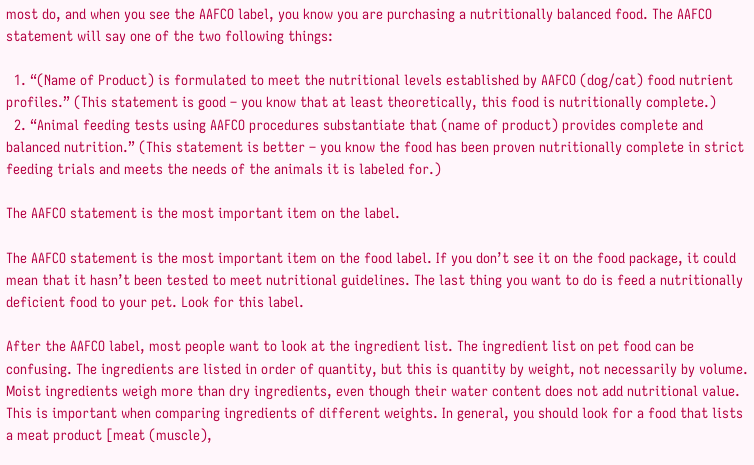most do, and when you see the AAFCO label, you know you are purchasing a nutritionally balanced food. The AAFCO statement will say one of the two following things:

  1. “(Name of Product) is formulated to meet the nutritional levels established by AAFCO (dog/cat) food nutrient profiles.” (This statement is good – you know that at least theoretically, this food is nutritionally complete.)
  2. “Animal feeding tests using AAFCO procedures substantiate that (name of product) provides complete and balanced nutrition.” (This statement is better – you know the food has been proven nutritionally complete in strict feeding trials and meets the needs of the animals it is labeled for.)

The AAFCO statement is the most important item on the label.

The AAFCO statement is the most important item on the food label. If you don’t see it on the food package, it could mean that it hasn’t been tested to meet nutritional guidelines. The last thing you want to do is feed a nutritionally deficient food to your pet. Look for this label.

After the AAFCO label, most people want to look at the ingredient list. The ingredient list on pet food can be confusing. The ingredients are listed in order of quantity, but this is quantity by weight, not necessarily by volume. Moist ingredients weigh more than dry ingredients, even though their water content does not add nutritional value. This is important when comparing ingredients of different weights. In general, you should look for a food that lists a meat product [meat (muscle),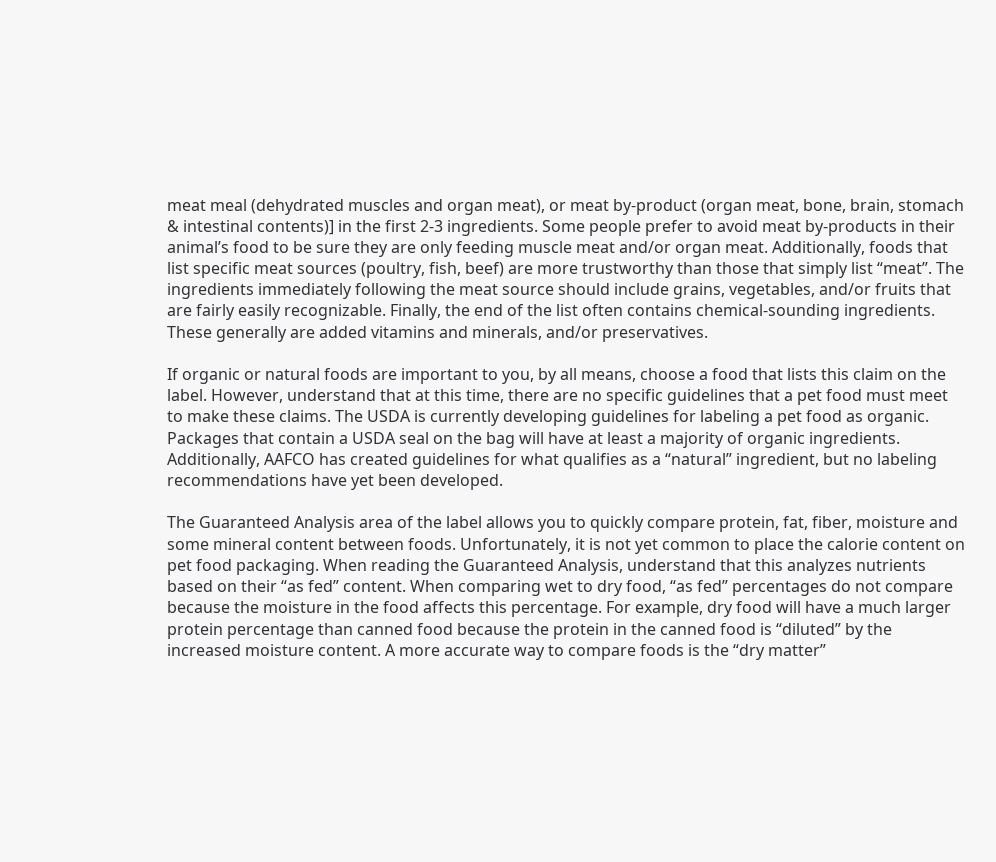meat meal (dehydrated muscles and organ meat), or meat by-product (organ meat, bone, brain, stomach & intestinal contents)] in the first 2-3 ingredients. Some people prefer to avoid meat by-products in their animal’s food to be sure they are only feeding muscle meat and/or organ meat. Additionally, foods that list specific meat sources (poultry, fish, beef) are more trustworthy than those that simply list “meat”. The ingredients immediately following the meat source should include grains, vegetables, and/or fruits that are fairly easily recognizable. Finally, the end of the list often contains chemical-sounding ingredients. These generally are added vitamins and minerals, and/or preservatives.

If organic or natural foods are important to you, by all means, choose a food that lists this claim on the label. However, understand that at this time, there are no specific guidelines that a pet food must meet to make these claims. The USDA is currently developing guidelines for labeling a pet food as organic. Packages that contain a USDA seal on the bag will have at least a majority of organic ingredients. Additionally, AAFCO has created guidelines for what qualifies as a “natural” ingredient, but no labeling recommendations have yet been developed.

The Guaranteed Analysis area of the label allows you to quickly compare protein, fat, fiber, moisture and some mineral content between foods. Unfortunately, it is not yet common to place the calorie content on pet food packaging. When reading the Guaranteed Analysis, understand that this analyzes nutrients based on their “as fed” content. When comparing wet to dry food, “as fed” percentages do not compare because the moisture in the food affects this percentage. For example, dry food will have a much larger protein percentage than canned food because the protein in the canned food is “diluted” by the increased moisture content. A more accurate way to compare foods is the “dry matter”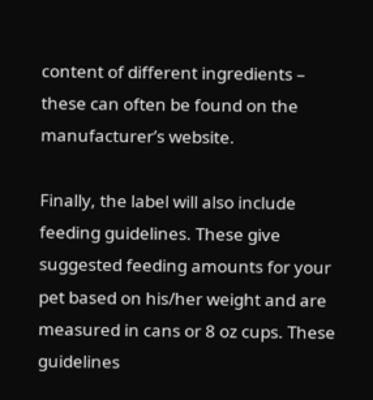content of different ingredients – these can often be found on the manufacturer’s website.

Finally, the label will also include feeding guidelines. These give suggested feeding amounts for your pet based on his/her weight and are measured in cans or 8 oz cups. These guidelines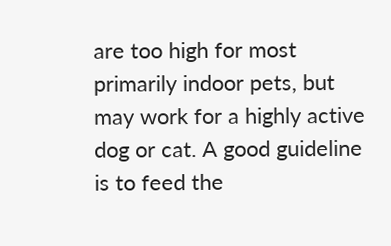are too high for most primarily indoor pets, but may work for a highly active dog or cat. A good guideline is to feed the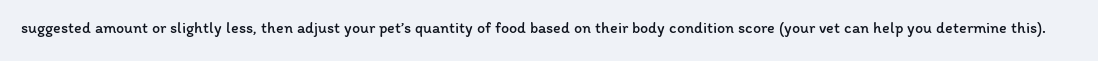suggested amount or slightly less, then adjust your pet’s quantity of food based on their body condition score (your vet can help you determine this).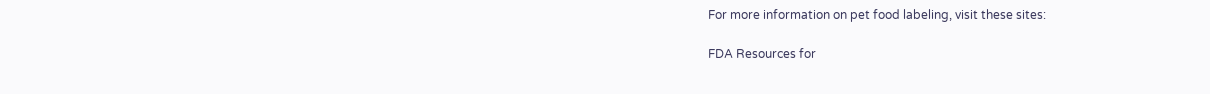For more information on pet food labeling, visit these sites:

FDA Resources for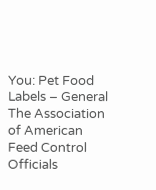You: Pet Food Labels – General
The Association of American Feed Control Officials